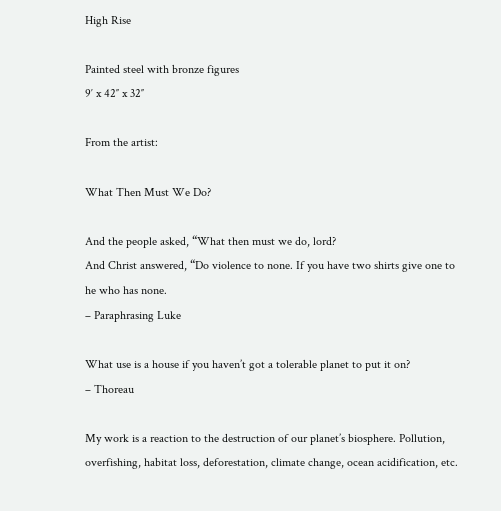High Rise

Painted steel with bronze figures
9′ x 42″ x 32″

From the artist:

What Then Must We Do?

And the people asked, “What then must we do, lord?
And Christ answered, “Do violence to none. If you have two shirts give one to he who has none.
– Paraphrasing Luke

What use is a house if you haven’t got a tolerable planet to put it on?
– Thoreau

My work is a reaction to the destruction of our planet’s biosphere. Pollution, overfishing, habitat loss, deforestation, climate change, ocean acidification, etc.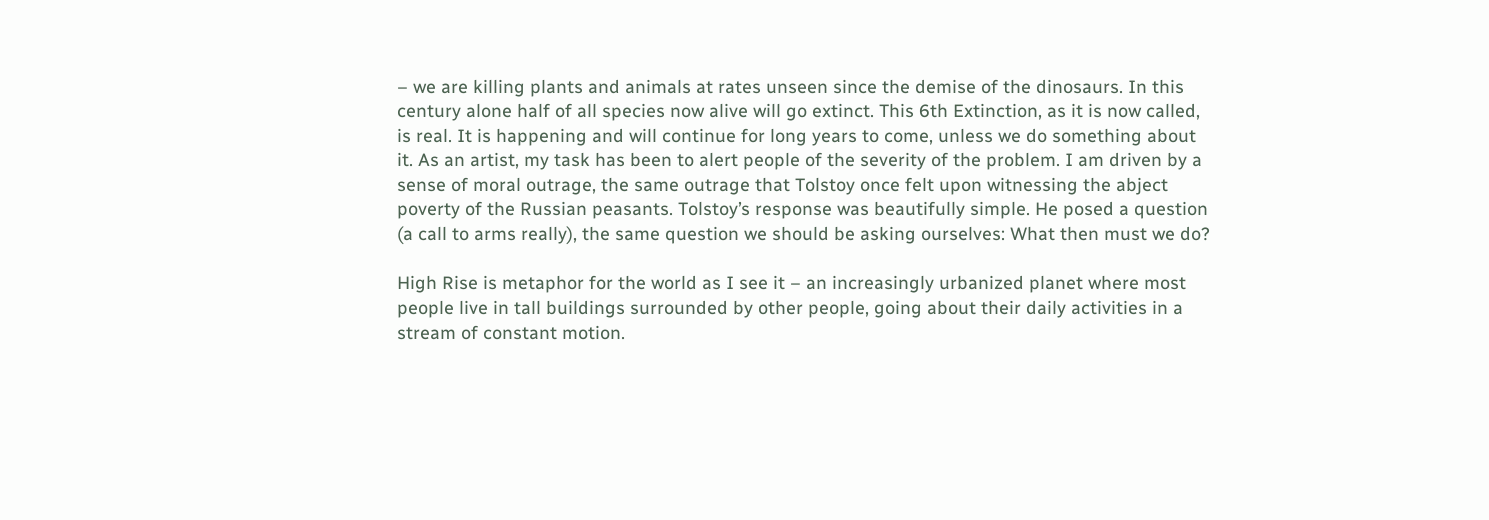– we are killing plants and animals at rates unseen since the demise of the dinosaurs. In this century alone half of all species now alive will go extinct. This 6th Extinction, as it is now called, is real. It is happening and will continue for long years to come, unless we do something about it. As an artist, my task has been to alert people of the severity of the problem. I am driven by a sense of moral outrage, the same outrage that Tolstoy once felt upon witnessing the abject poverty of the Russian peasants. Tolstoy’s response was beautifully simple. He posed a question (a call to arms really), the same question we should be asking ourselves: What then must we do?

High Rise is metaphor for the world as I see it – an increasingly urbanized planet where most people live in tall buildings surrounded by other people, going about their daily activities in a stream of constant motion.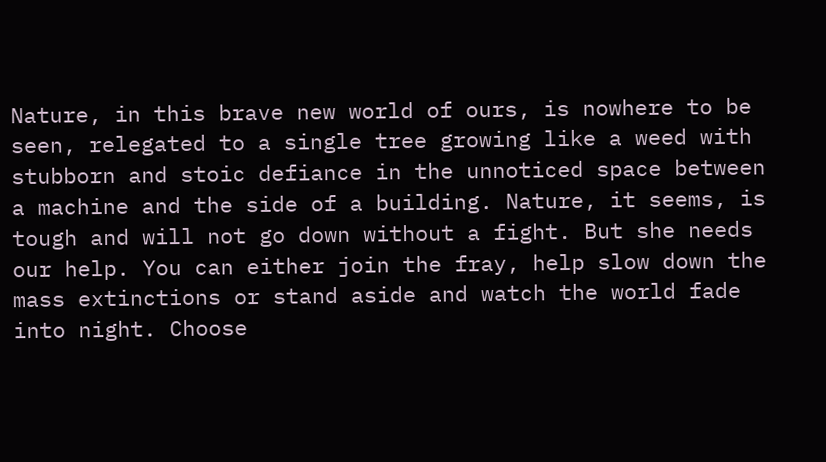Nature, in this brave new world of ours, is nowhere to be seen, relegated to a single tree growing like a weed with stubborn and stoic defiance in the unnoticed space between a machine and the side of a building. Nature, it seems, is tough and will not go down without a fight. But she needs our help. You can either join the fray, help slow down the mass extinctions or stand aside and watch the world fade into night. Choose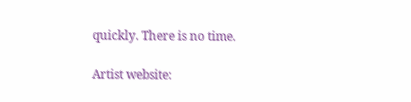quickly. There is no time.

Artist website: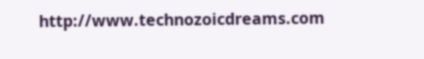http://www.technozoicdreams.com